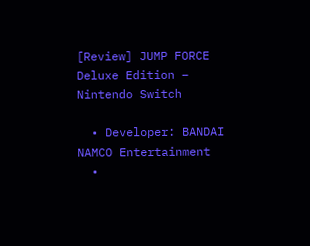[Review] JUMP FORCE Deluxe Edition – Nintendo Switch

  • Developer: BANDAI NAMCO Entertainment
  •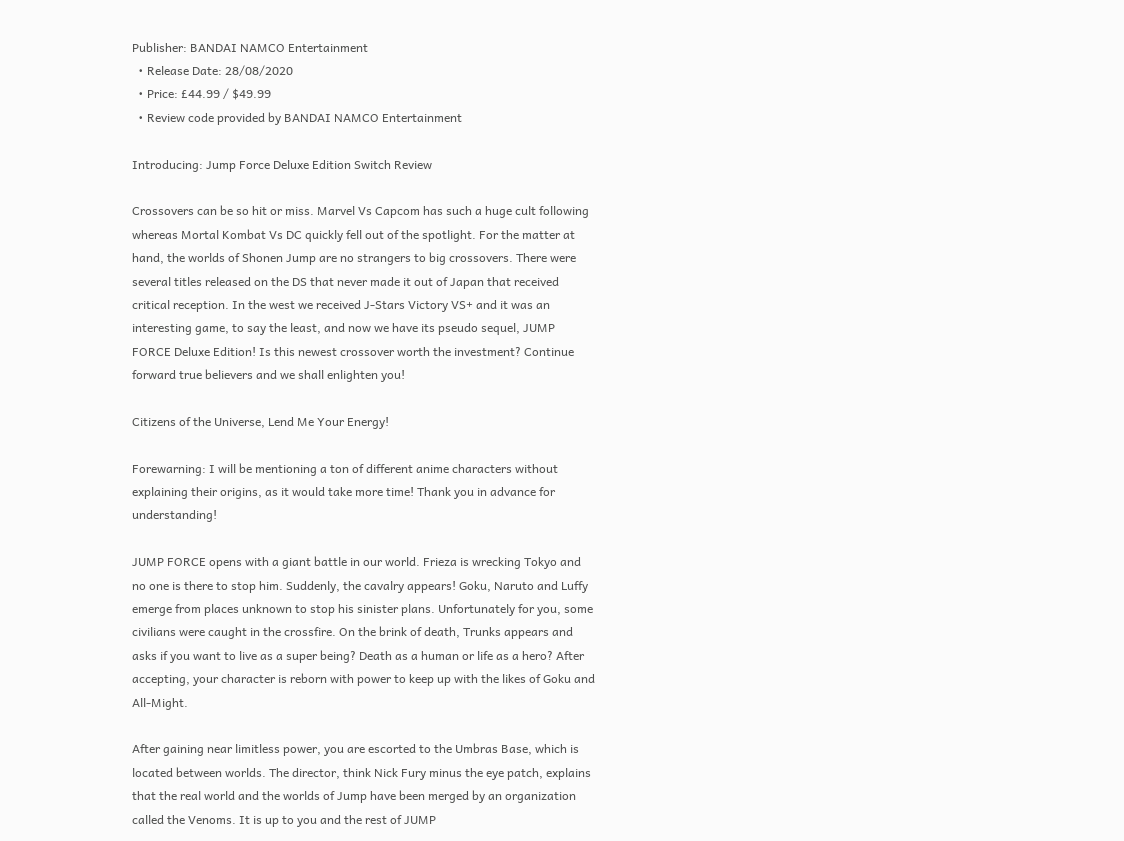Publisher: BANDAI NAMCO Entertainment
  • Release Date: 28/08/2020
  • Price: £44.99 / $49.99
  • Review code provided by BANDAI NAMCO Entertainment

Introducing: Jump Force Deluxe Edition Switch Review

Crossovers can be so hit or miss. Marvel Vs Capcom has such a huge cult following whereas Mortal Kombat Vs DC quickly fell out of the spotlight. For the matter at hand, the worlds of Shonen Jump are no strangers to big crossovers. There were several titles released on the DS that never made it out of Japan that received critical reception. In the west we received J-Stars Victory VS+ and it was an interesting game, to say the least, and now we have its pseudo sequel, JUMP FORCE Deluxe Edition! Is this newest crossover worth the investment? Continue forward true believers and we shall enlighten you!

Citizens of the Universe, Lend Me Your Energy!

Forewarning: I will be mentioning a ton of different anime characters without explaining their origins, as it would take more time! Thank you in advance for understanding!

JUMP FORCE opens with a giant battle in our world. Frieza is wrecking Tokyo and no one is there to stop him. Suddenly, the cavalry appears! Goku, Naruto and Luffy emerge from places unknown to stop his sinister plans. Unfortunately for you, some civilians were caught in the crossfire. On the brink of death, Trunks appears and asks if you want to live as a super being? Death as a human or life as a hero? After accepting, your character is reborn with power to keep up with the likes of Goku and All-Might.

After gaining near limitless power, you are escorted to the Umbras Base, which is located between worlds. The director, think Nick Fury minus the eye patch, explains that the real world and the worlds of Jump have been merged by an organization called the Venoms. It is up to you and the rest of JUMP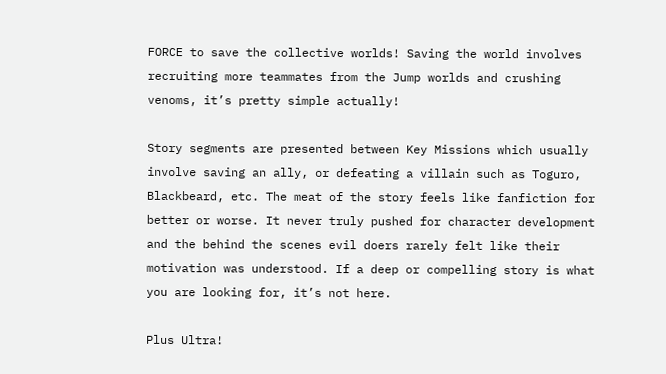FORCE to save the collective worlds! Saving the world involves recruiting more teammates from the Jump worlds and crushing venoms, it’s pretty simple actually!

Story segments are presented between Key Missions which usually involve saving an ally, or defeating a villain such as Toguro, Blackbeard, etc. The meat of the story feels like fanfiction for better or worse. It never truly pushed for character development and the behind the scenes evil doers rarely felt like their motivation was understood. If a deep or compelling story is what you are looking for, it’s not here.

Plus Ultra!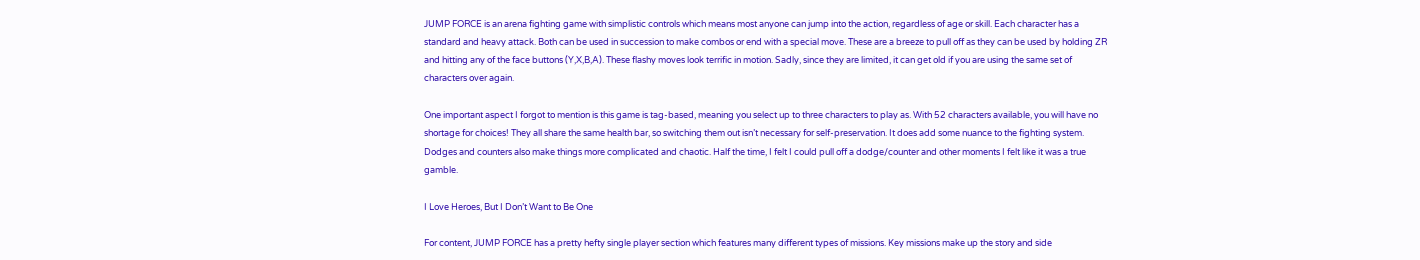JUMP FORCE is an arena fighting game with simplistic controls which means most anyone can jump into the action, regardless of age or skill. Each character has a standard and heavy attack. Both can be used in succession to make combos or end with a special move. These are a breeze to pull off as they can be used by holding ZR and hitting any of the face buttons (Y,X,B,A). These flashy moves look terrific in motion. Sadly, since they are limited, it can get old if you are using the same set of characters over again.

One important aspect I forgot to mention is this game is tag-based, meaning you select up to three characters to play as. With 52 characters available, you will have no shortage for choices! They all share the same health bar, so switching them out isn’t necessary for self-preservation. It does add some nuance to the fighting system. Dodges and counters also make things more complicated and chaotic. Half the time, I felt I could pull off a dodge/counter and other moments I felt like it was a true gamble.

I Love Heroes, But I Don’t Want to Be One

For content, JUMP FORCE has a pretty hefty single player section which features many different types of missions. Key missions make up the story and side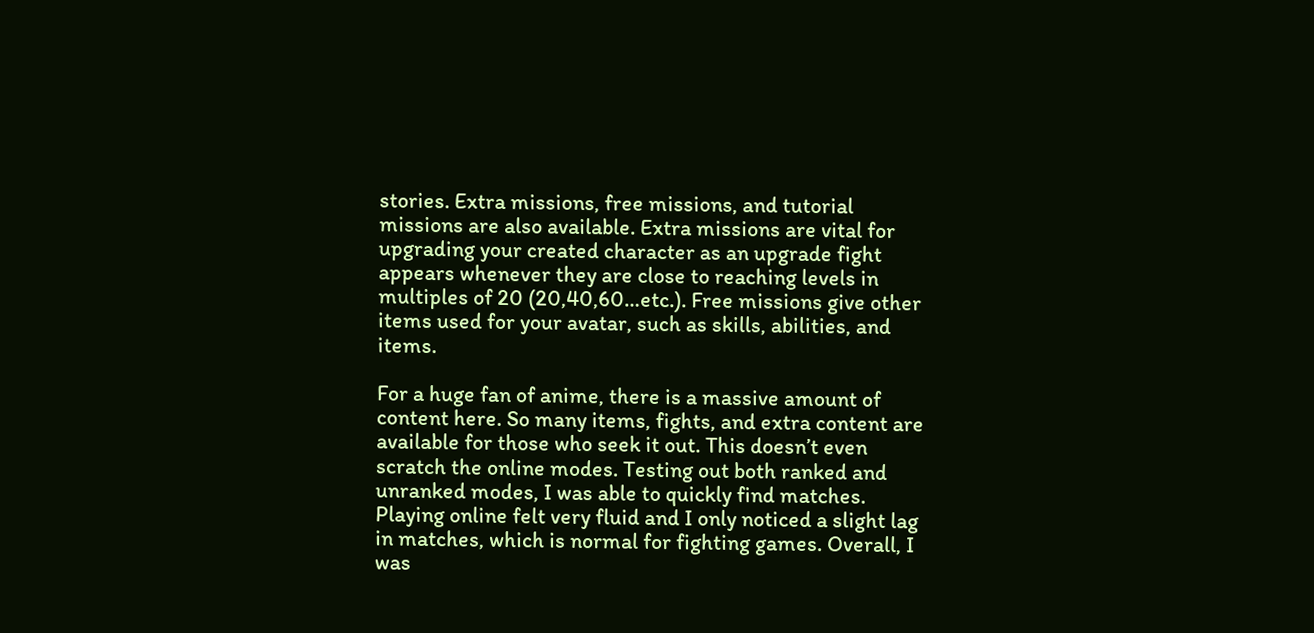stories. Extra missions, free missions, and tutorial missions are also available. Extra missions are vital for upgrading your created character as an upgrade fight appears whenever they are close to reaching levels in multiples of 20 (20,40,60…etc.). Free missions give other items used for your avatar, such as skills, abilities, and items.

For a huge fan of anime, there is a massive amount of content here. So many items, fights, and extra content are available for those who seek it out. This doesn’t even scratch the online modes. Testing out both ranked and unranked modes, I was able to quickly find matches. Playing online felt very fluid and I only noticed a slight lag in matches, which is normal for fighting games. Overall, I was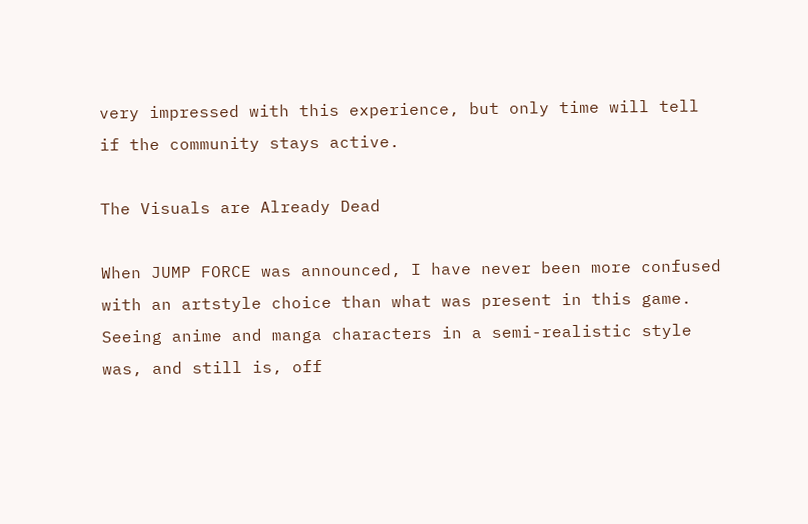very impressed with this experience, but only time will tell if the community stays active.

The Visuals are Already Dead

When JUMP FORCE was announced, I have never been more confused with an artstyle choice than what was present in this game. Seeing anime and manga characters in a semi-realistic style was, and still is, off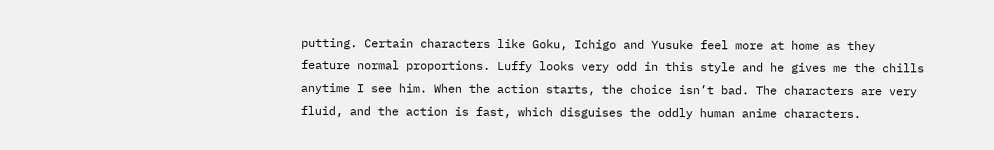putting. Certain characters like Goku, Ichigo and Yusuke feel more at home as they feature normal proportions. Luffy looks very odd in this style and he gives me the chills anytime I see him. When the action starts, the choice isn’t bad. The characters are very fluid, and the action is fast, which disguises the oddly human anime characters.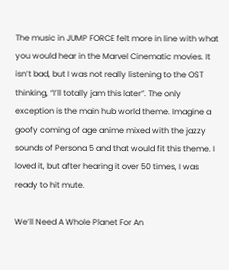The music in JUMP FORCE felt more in line with what you would hear in the Marvel Cinematic movies. It isn’t bad, but I was not really listening to the OST thinking, “I’ll totally jam this later”. The only exception is the main hub world theme. Imagine a goofy coming of age anime mixed with the jazzy sounds of Persona 5 and that would fit this theme. I loved it, but after hearing it over 50 times, I was ready to hit mute.

We’ll Need A Whole Planet For An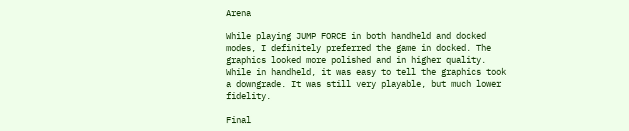Arena

While playing JUMP FORCE in both handheld and docked modes, I definitely preferred the game in docked. The graphics looked more polished and in higher quality. While in handheld, it was easy to tell the graphics took a downgrade. It was still very playable, but much lower fidelity.

Final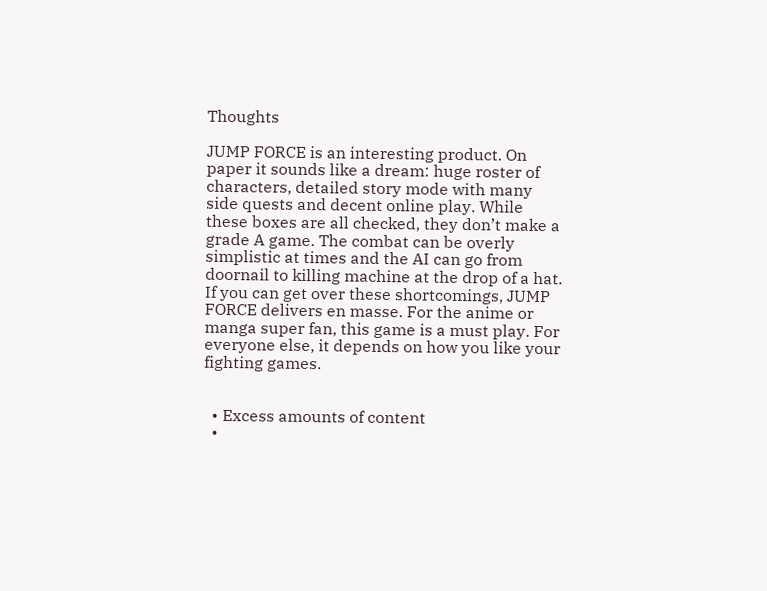Thoughts

JUMP FORCE is an interesting product. On paper it sounds like a dream: huge roster of characters, detailed story mode with many side quests and decent online play. While these boxes are all checked, they don’t make a grade A game. The combat can be overly simplistic at times and the AI can go from doornail to killing machine at the drop of a hat. If you can get over these shortcomings, JUMP FORCE delivers en masse. For the anime or manga super fan, this game is a must play. For everyone else, it depends on how you like your fighting games.


  • Excess amounts of content
  •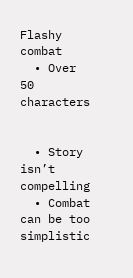Flashy combat
  • Over 50 characters


  • Story isn’t compelling
  • Combat can be too simplistic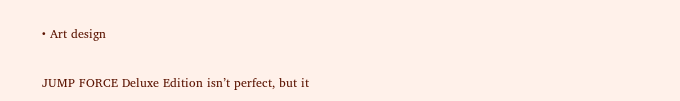• Art design


JUMP FORCE Deluxe Edition isn’t perfect, but it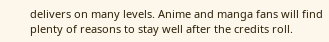delivers on many levels. Anime and manga fans will find plenty of reasons to stay well after the credits roll.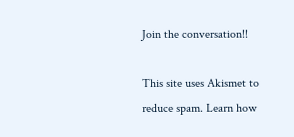Join the conversation!!

This site uses Akismet to reduce spam. Learn how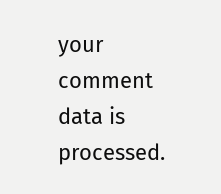your comment data is processed.